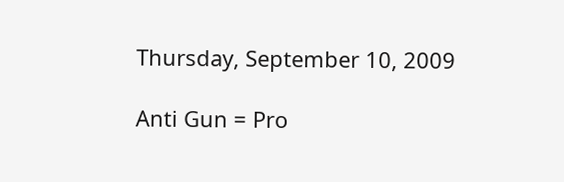Thursday, September 10, 2009

Anti Gun = Pro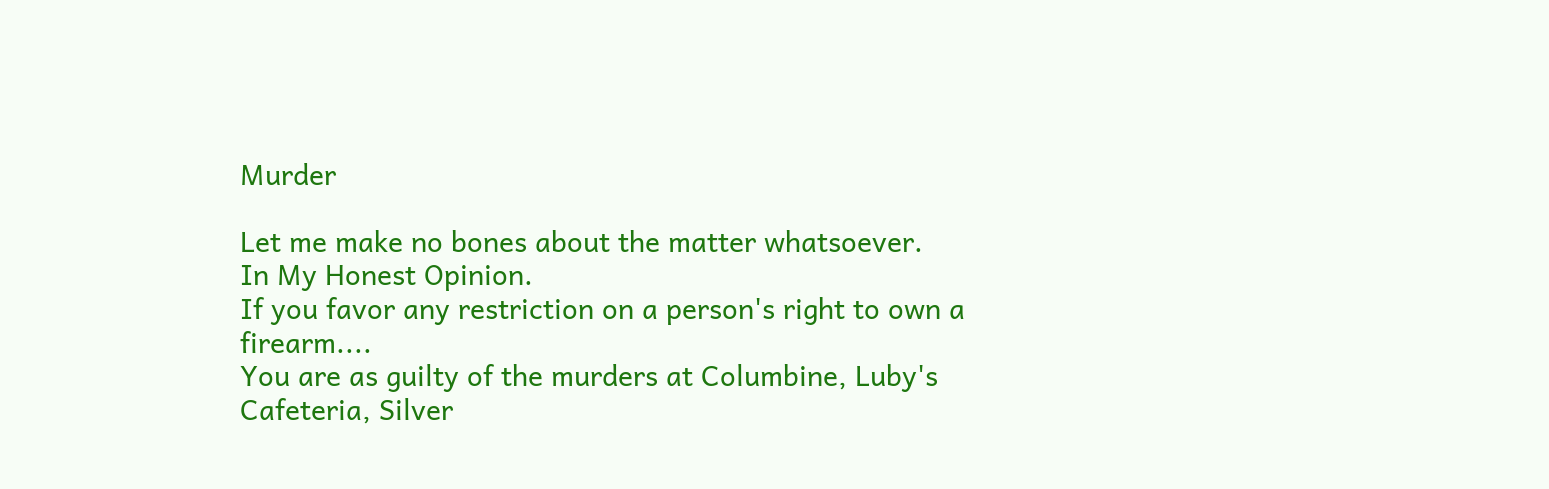Murder

Let me make no bones about the matter whatsoever.
In My Honest Opinion.
If you favor any restriction on a person's right to own a firearm....
You are as guilty of the murders at Columbine, Luby's Cafeteria, Silver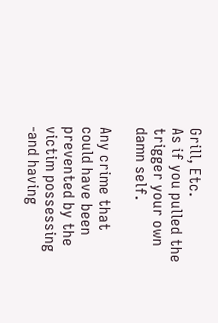Grill, Etc.
As if you pulled the trigger your own damn self.

Any crime that could have been prevented by the victim possessing -and having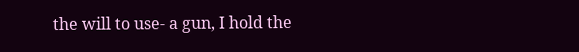the will to use- a gun, I hold the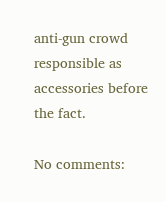anti-gun crowd responsible as accessories before the fact.

No comments: